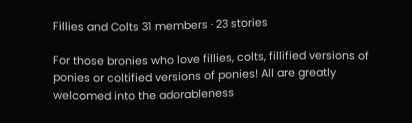Fillies and Colts 31 members · 23 stories

For those bronies who love fillies, colts, fillified versions of ponies or coltified versions of ponies! All are greatly welcomed into the adorableness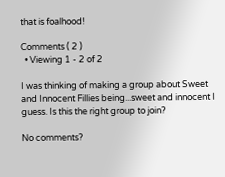that is foalhood!

Comments ( 2 )
  • Viewing 1 - 2 of 2

I was thinking of making a group about Sweet and Innocent Fillies being...sweet and innocent I guess. Is this the right group to join?

No comments?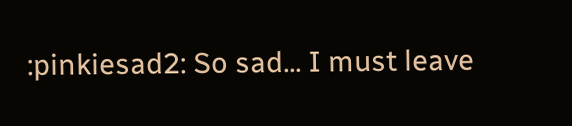:pinkiesad2: So sad... I must leave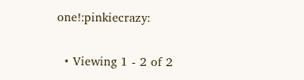one!:pinkiecrazy:

  • Viewing 1 - 2 of 2